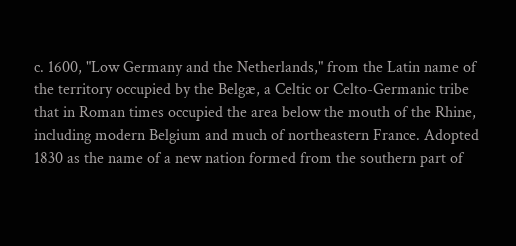c. 1600, "Low Germany and the Netherlands," from the Latin name of the territory occupied by the Belgæ, a Celtic or Celto-Germanic tribe that in Roman times occupied the area below the mouth of the Rhine, including modern Belgium and much of northeastern France. Adopted 1830 as the name of a new nation formed from the southern part of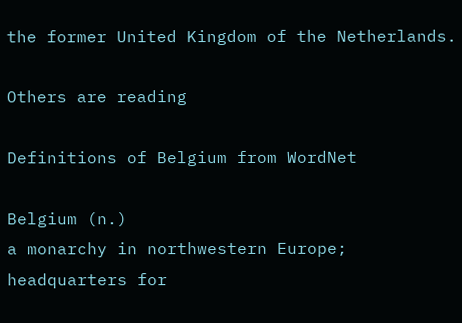the former United Kingdom of the Netherlands.

Others are reading

Definitions of Belgium from WordNet

Belgium (n.)
a monarchy in northwestern Europe; headquarters for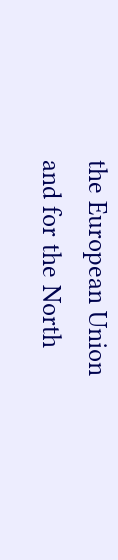the European Union and for the North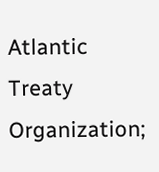Atlantic Treaty Organization;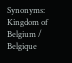Synonyms: Kingdom of Belgium / Belgique